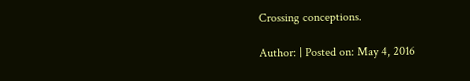Crossing conceptions.

Author: | Posted on: May 4, 2016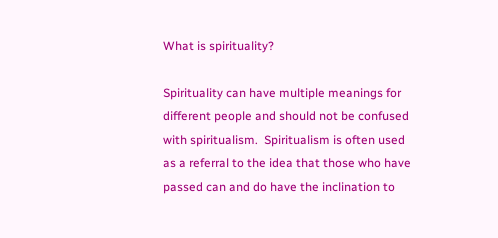What is spirituality?

Spirituality can have multiple meanings for different people and should not be confused with spiritualism.  Spiritualism is often used as a referral to the idea that those who have passed can and do have the inclination to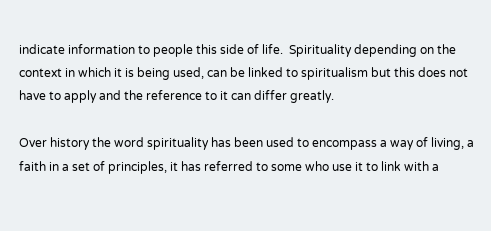indicate information to people this side of life.  Spirituality depending on the context in which it is being used, can be linked to spiritualism but this does not have to apply and the reference to it can differ greatly.

Over history the word spirituality has been used to encompass a way of living, a faith in a set of principles, it has referred to some who use it to link with a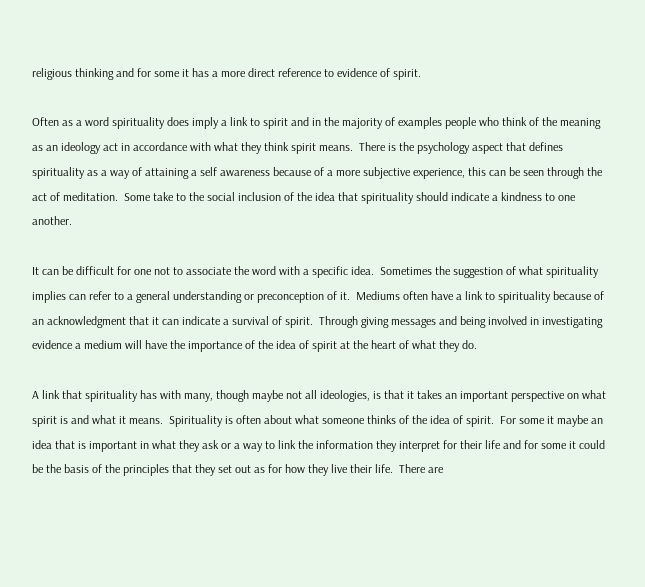religious thinking and for some it has a more direct reference to evidence of spirit.

Often as a word spirituality does imply a link to spirit and in the majority of examples people who think of the meaning as an ideology act in accordance with what they think spirit means.  There is the psychology aspect that defines spirituality as a way of attaining a self awareness because of a more subjective experience, this can be seen through the act of meditation.  Some take to the social inclusion of the idea that spirituality should indicate a kindness to one another.

It can be difficult for one not to associate the word with a specific idea.  Sometimes the suggestion of what spirituality implies can refer to a general understanding or preconception of it.  Mediums often have a link to spirituality because of an acknowledgment that it can indicate a survival of spirit.  Through giving messages and being involved in investigating evidence a medium will have the importance of the idea of spirit at the heart of what they do.

A link that spirituality has with many, though maybe not all ideologies, is that it takes an important perspective on what spirit is and what it means.  Spirituality is often about what someone thinks of the idea of spirit.  For some it maybe an idea that is important in what they ask or a way to link the information they interpret for their life and for some it could be the basis of the principles that they set out as for how they live their life.  There are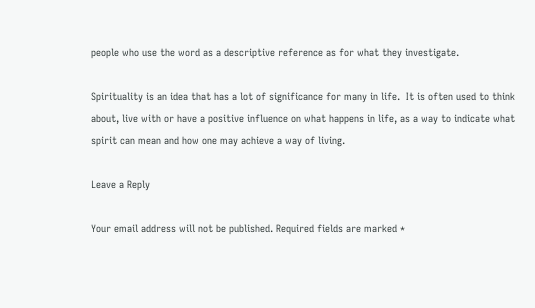people who use the word as a descriptive reference as for what they investigate.

Spirituality is an idea that has a lot of significance for many in life.  It is often used to think about, live with or have a positive influence on what happens in life, as a way to indicate what spirit can mean and how one may achieve a way of living.

Leave a Reply

Your email address will not be published. Required fields are marked *